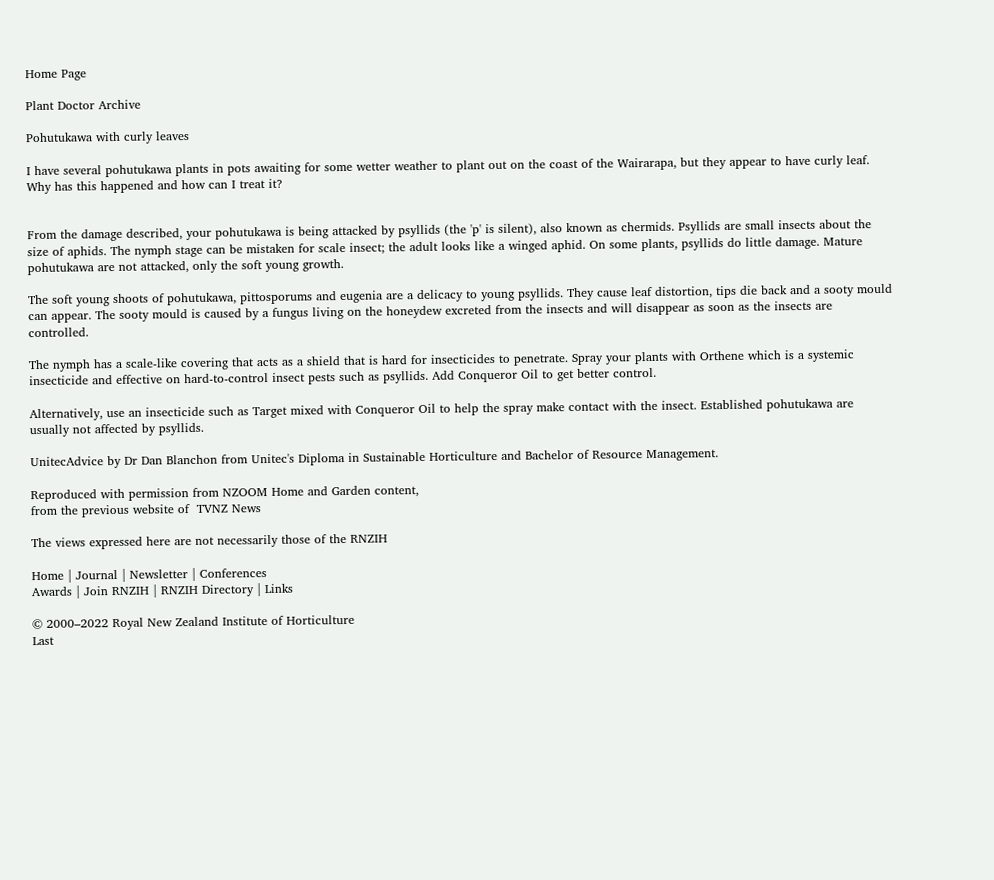Home Page

Plant Doctor Archive

Pohutukawa with curly leaves

I have several pohutukawa plants in pots awaiting for some wetter weather to plant out on the coast of the Wairarapa, but they appear to have curly leaf. Why has this happened and how can I treat it?


From the damage described, your pohutukawa is being attacked by psyllids (the 'p' is silent), also known as chermids. Psyllids are small insects about the size of aphids. The nymph stage can be mistaken for scale insect; the adult looks like a winged aphid. On some plants, psyllids do little damage. Mature pohutukawa are not attacked, only the soft young growth.

The soft young shoots of pohutukawa, pittosporums and eugenia are a delicacy to young psyllids. They cause leaf distortion, tips die back and a sooty mould can appear. The sooty mould is caused by a fungus living on the honeydew excreted from the insects and will disappear as soon as the insects are controlled.

The nymph has a scale-like covering that acts as a shield that is hard for insecticides to penetrate. Spray your plants with Orthene which is a systemic insecticide and effective on hard-to-control insect pests such as psyllids. Add Conqueror Oil to get better control.

Alternatively, use an insecticide such as Target mixed with Conqueror Oil to help the spray make contact with the insect. Established pohutukawa are usually not affected by psyllids.

UnitecAdvice by Dr Dan Blanchon from Unitec's Diploma in Sustainable Horticulture and Bachelor of Resource Management.

Reproduced with permission from NZOOM Home and Garden content,
from the previous website of  TVNZ News

The views expressed here are not necessarily those of the RNZIH

Home | Journal | Newsletter | Conferences
Awards | Join RNZIH | RNZIH Directory | Links

© 2000–2022 Royal New Zealand Institute of Horticulture
Last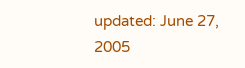updated: June 27, 2005